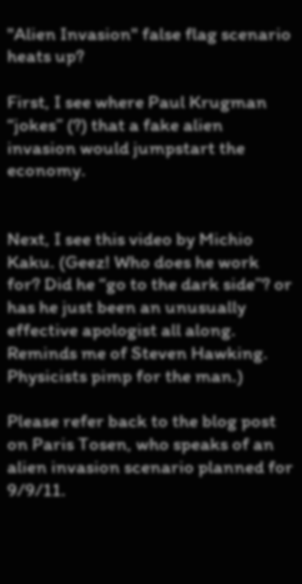"Alien Invasion" false flag scenario heats up?

First, I see where Paul Krugman “jokes” (?) that a fake alien invasion would jumpstart the economy.


Next, I see this video by Michio Kaku. (Geez! Who does he work for? Did he “go to the dark side”? or has he just been an unusually effective apologist all along. Reminds me of Steven Hawking. Physicists pimp for the man.)

Please refer back to the blog post on Paris Tosen, who speaks of an alien invasion scenario planned for 9/9/11.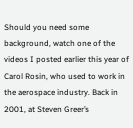Should you need some background, watch one of the videos I posted earlier this year of Carol Rosin, who used to work in the aerospace industry. Back in 2001, at Steven Greer’s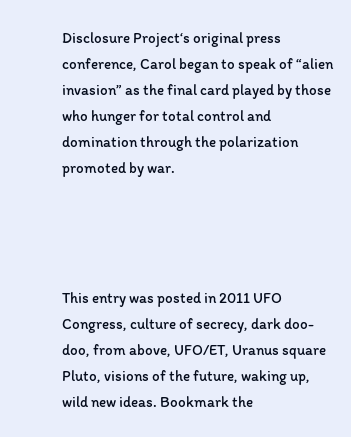Disclosure Project‘s original press conference, Carol began to speak of “alien invasion” as the final card played by those who hunger for total control and domination through the polarization promoted by war.




This entry was posted in 2011 UFO Congress, culture of secrecy, dark doo-doo, from above, UFO/ET, Uranus square Pluto, visions of the future, waking up, wild new ideas. Bookmark the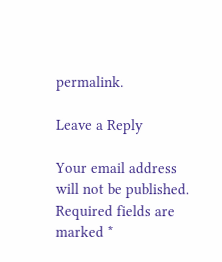permalink.

Leave a Reply

Your email address will not be published. Required fields are marked *